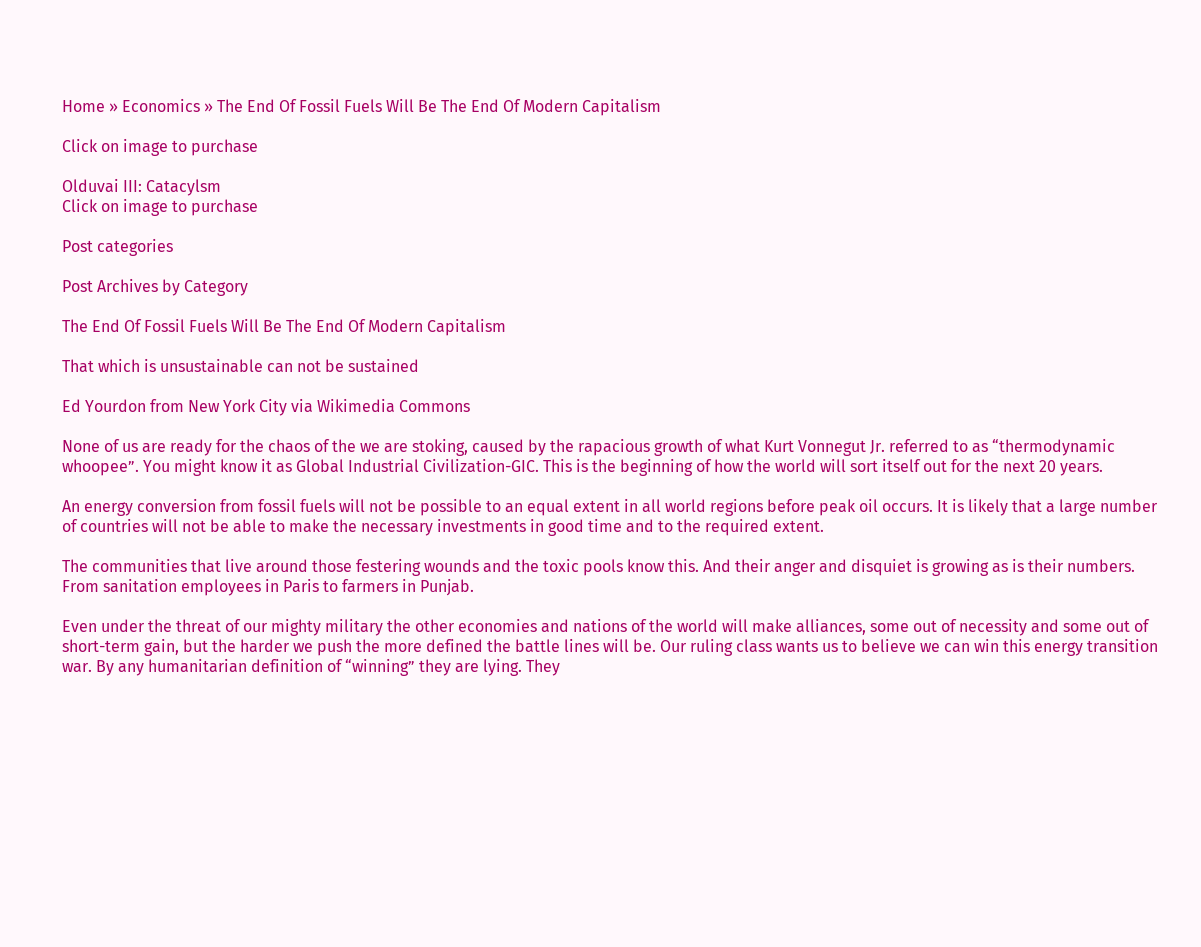Home » Economics » The End Of Fossil Fuels Will Be The End Of Modern Capitalism

Click on image to purchase

Olduvai III: Catacylsm
Click on image to purchase

Post categories

Post Archives by Category

The End Of Fossil Fuels Will Be The End Of Modern Capitalism

That which is unsustainable can not be sustained

Ed Yourdon from New York City via Wikimedia Commons

None of us are ready for the chaos of the we are stoking, caused by the rapacious growth of what Kurt Vonnegut Jr. referred to as “thermodynamic whoopee”. You might know it as Global Industrial Civilization-GIC. This is the beginning of how the world will sort itself out for the next 20 years.

An energy conversion from fossil fuels will not be possible to an equal extent in all world regions before peak oil occurs. It is likely that a large number of countries will not be able to make the necessary investments in good time and to the required extent.

The communities that live around those festering wounds and the toxic pools know this. And their anger and disquiet is growing as is their numbers. From sanitation employees in Paris to farmers in Punjab.

Even under the threat of our mighty military the other economies and nations of the world will make alliances, some out of necessity and some out of short-term gain, but the harder we push the more defined the battle lines will be. Our ruling class wants us to believe we can win this energy transition war. By any humanitarian definition of “winning” they are lying. They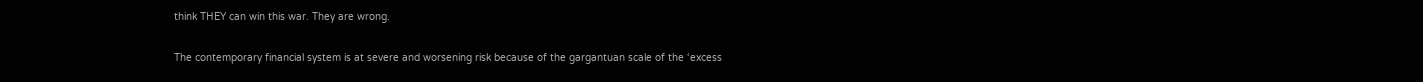think THEY can win this war. They are wrong.

The contemporary financial system is at severe and worsening risk because of the gargantuan scale of the ‘excess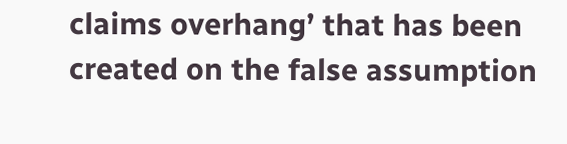claims overhang’ that has been created on the false assumption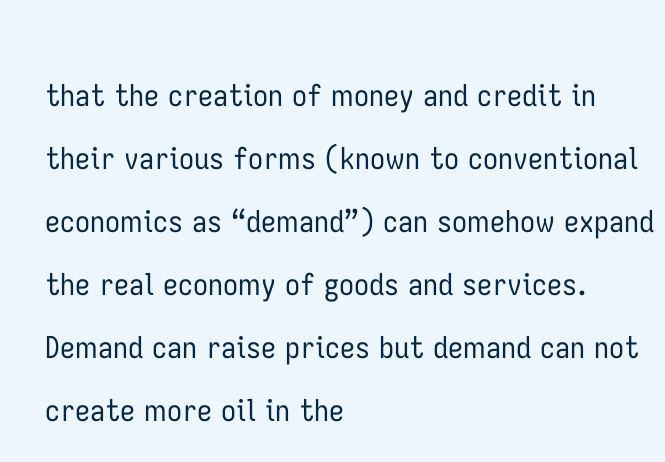that the creation of money and credit in their various forms (known to conventional economics as “demand”) can somehow expand the real economy of goods and services. Demand can raise prices but demand can not create more oil in the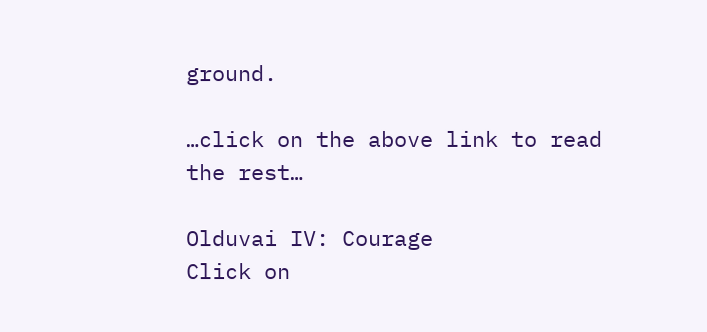ground.

…click on the above link to read the rest…

Olduvai IV: Courage
Click on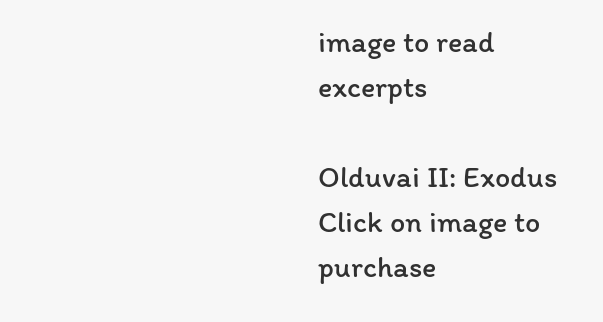image to read excerpts

Olduvai II: Exodus
Click on image to purchase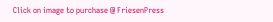Click on image to purchase @ FriesenPress